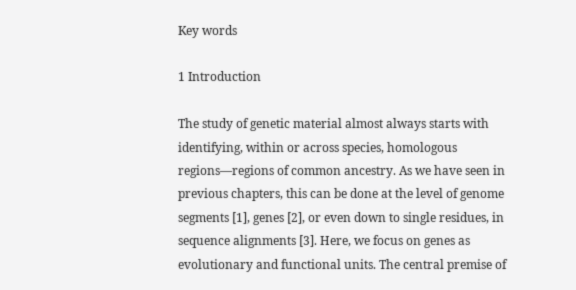Key words

1 Introduction

The study of genetic material almost always starts with identifying, within or across species, homologous regions—regions of common ancestry. As we have seen in previous chapters, this can be done at the level of genome segments [1], genes [2], or even down to single residues, in sequence alignments [3]. Here, we focus on genes as evolutionary and functional units. The central premise of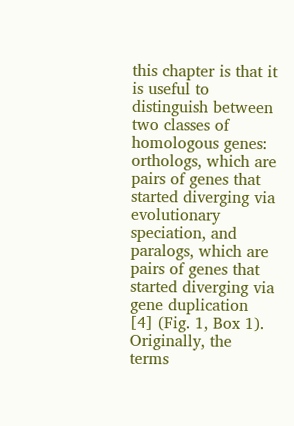this chapter is that it is useful to distinguish between two classes of homologous genes: orthologs, which are pairs of genes that started diverging via evolutionary speciation, and paralogs, which are pairs of genes that started diverging via gene duplication [4] (Fig. 1, Box 1). Originally, the terms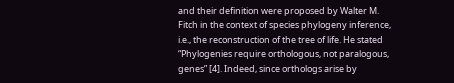and their definition were proposed by Walter M. Fitch in the context of species phylogeny inference, i.e., the reconstruction of the tree of life. He stated “Phylogenies require orthologous, not paralogous, genes” [4]. Indeed, since orthologs arise by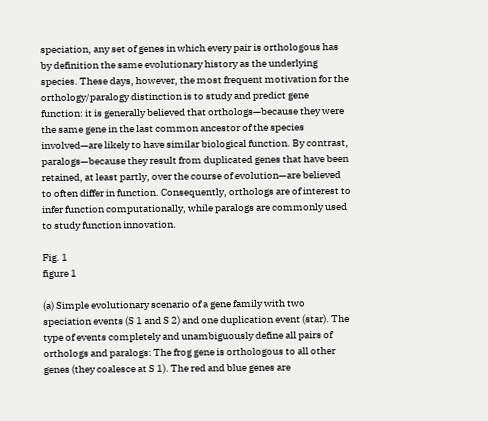speciation, any set of genes in which every pair is orthologous has by definition the same evolutionary history as the underlying species. These days, however, the most frequent motivation for the orthology/paralogy distinction is to study and predict gene function: it is generally believed that orthologs—because they were the same gene in the last common ancestor of the species involved—are likely to have similar biological function. By contrast, paralogs—because they result from duplicated genes that have been retained, at least partly, over the course of evolution—are believed to often differ in function. Consequently, orthologs are of interest to infer function computationally, while paralogs are commonly used to study function innovation.

Fig. 1
figure 1

(a) Simple evolutionary scenario of a gene family with two speciation events (S 1 and S 2) and one duplication event (star). The type of events completely and unambiguously define all pairs of orthologs and paralogs: The frog gene is orthologous to all other genes (they coalesce at S 1). The red and blue genes are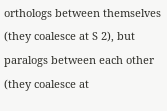orthologs between themselves (they coalesce at S 2), but paralogs between each other (they coalesce at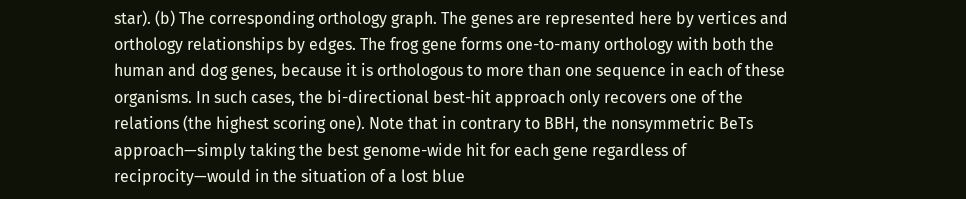star). (b) The corresponding orthology graph. The genes are represented here by vertices and orthology relationships by edges. The frog gene forms one-to-many orthology with both the human and dog genes, because it is orthologous to more than one sequence in each of these organisms. In such cases, the bi-directional best-hit approach only recovers one of the relations (the highest scoring one). Note that in contrary to BBH, the nonsymmetric BeTs approach—simply taking the best genome-wide hit for each gene regardless of reciprocity—would in the situation of a lost blue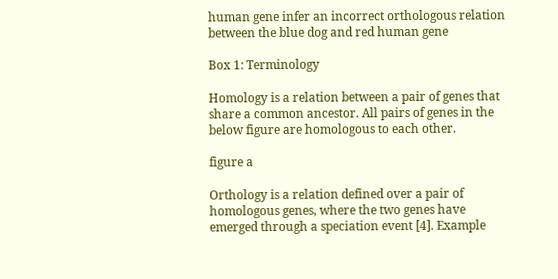human gene infer an incorrect orthologous relation between the blue dog and red human gene

Box 1: Terminology

Homology is a relation between a pair of genes that share a common ancestor. All pairs of genes in the below figure are homologous to each other.

figure a

Orthology is a relation defined over a pair of homologous genes, where the two genes have emerged through a speciation event [4]. Example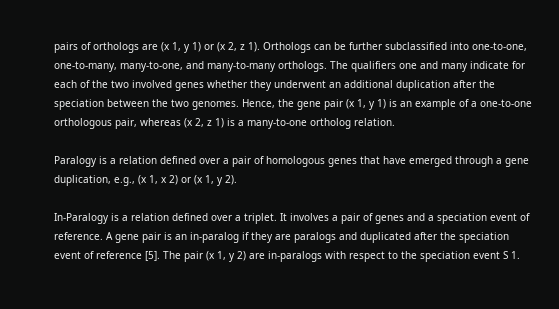pairs of orthologs are (x 1, y 1) or (x 2, z 1). Orthologs can be further subclassified into one-to-one, one-to-many, many-to-one, and many-to-many orthologs. The qualifiers one and many indicate for each of the two involved genes whether they underwent an additional duplication after the speciation between the two genomes. Hence, the gene pair (x 1, y 1) is an example of a one-to-one orthologous pair, whereas (x 2, z 1) is a many-to-one ortholog relation.

Paralogy is a relation defined over a pair of homologous genes that have emerged through a gene duplication, e.g., (x 1, x 2) or (x 1, y 2).

In-Paralogy is a relation defined over a triplet. It involves a pair of genes and a speciation event of reference. A gene pair is an in-paralog if they are paralogs and duplicated after the speciation event of reference [5]. The pair (x 1, y 2) are in-paralogs with respect to the speciation event S 1.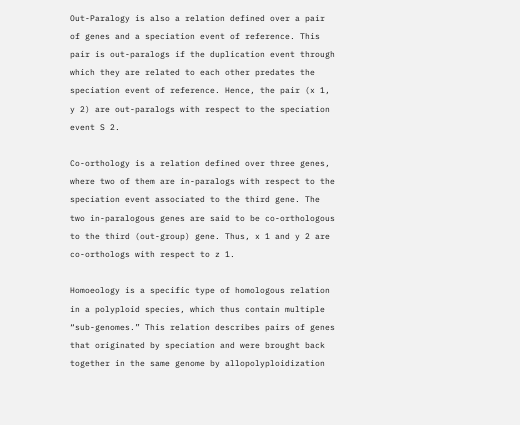Out-Paralogy is also a relation defined over a pair of genes and a speciation event of reference. This pair is out-paralogs if the duplication event through which they are related to each other predates the speciation event of reference. Hence, the pair (x 1, y 2) are out-paralogs with respect to the speciation event S 2.

Co-orthology is a relation defined over three genes, where two of them are in-paralogs with respect to the speciation event associated to the third gene. The two in-paralogous genes are said to be co-orthologous to the third (out-group) gene. Thus, x 1 and y 2 are co-orthologs with respect to z 1.

Homoeology is a specific type of homologous relation in a polyploid species, which thus contain multiple “sub-genomes.” This relation describes pairs of genes that originated by speciation and were brought back together in the same genome by allopolyploidization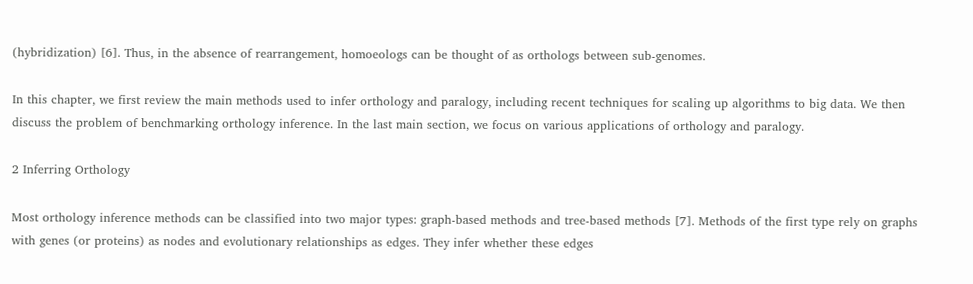(hybridization) [6]. Thus, in the absence of rearrangement, homoeologs can be thought of as orthologs between sub-genomes.

In this chapter, we first review the main methods used to infer orthology and paralogy, including recent techniques for scaling up algorithms to big data. We then discuss the problem of benchmarking orthology inference. In the last main section, we focus on various applications of orthology and paralogy.

2 Inferring Orthology

Most orthology inference methods can be classified into two major types: graph-based methods and tree-based methods [7]. Methods of the first type rely on graphs with genes (or proteins) as nodes and evolutionary relationships as edges. They infer whether these edges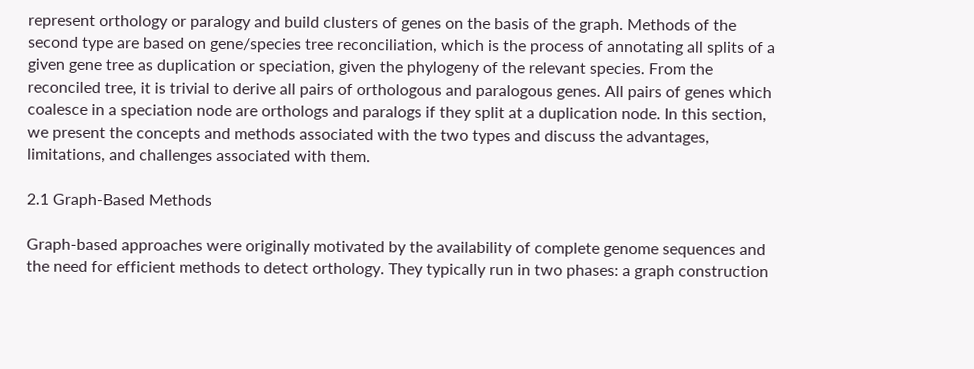represent orthology or paralogy and build clusters of genes on the basis of the graph. Methods of the second type are based on gene/species tree reconciliation, which is the process of annotating all splits of a given gene tree as duplication or speciation, given the phylogeny of the relevant species. From the reconciled tree, it is trivial to derive all pairs of orthologous and paralogous genes. All pairs of genes which coalesce in a speciation node are orthologs and paralogs if they split at a duplication node. In this section, we present the concepts and methods associated with the two types and discuss the advantages, limitations, and challenges associated with them.

2.1 Graph-Based Methods

Graph-based approaches were originally motivated by the availability of complete genome sequences and the need for efficient methods to detect orthology. They typically run in two phases: a graph construction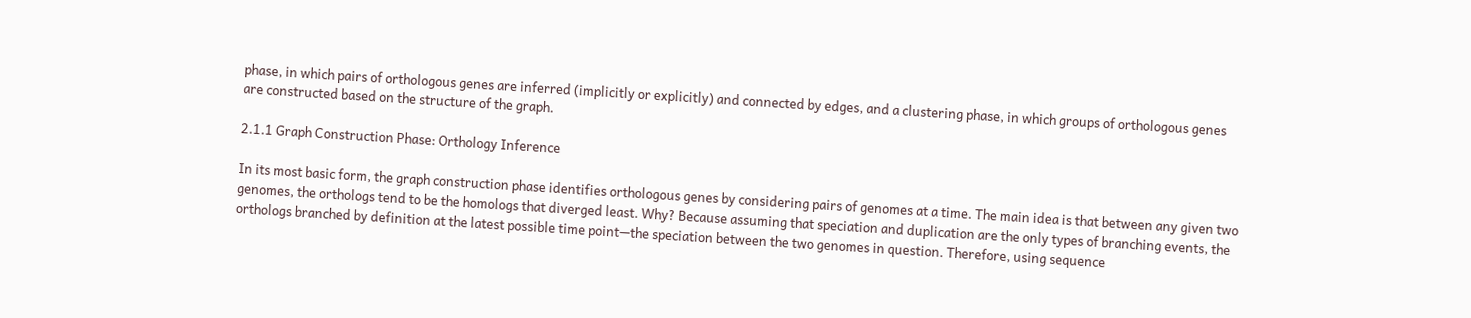phase, in which pairs of orthologous genes are inferred (implicitly or explicitly) and connected by edges, and a clustering phase, in which groups of orthologous genes are constructed based on the structure of the graph.

2.1.1 Graph Construction Phase: Orthology Inference

In its most basic form, the graph construction phase identifies orthologous genes by considering pairs of genomes at a time. The main idea is that between any given two genomes, the orthologs tend to be the homologs that diverged least. Why? Because assuming that speciation and duplication are the only types of branching events, the orthologs branched by definition at the latest possible time point—the speciation between the two genomes in question. Therefore, using sequence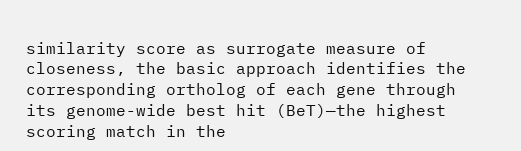similarity score as surrogate measure of closeness, the basic approach identifies the corresponding ortholog of each gene through its genome-wide best hit (BeT)—the highest scoring match in the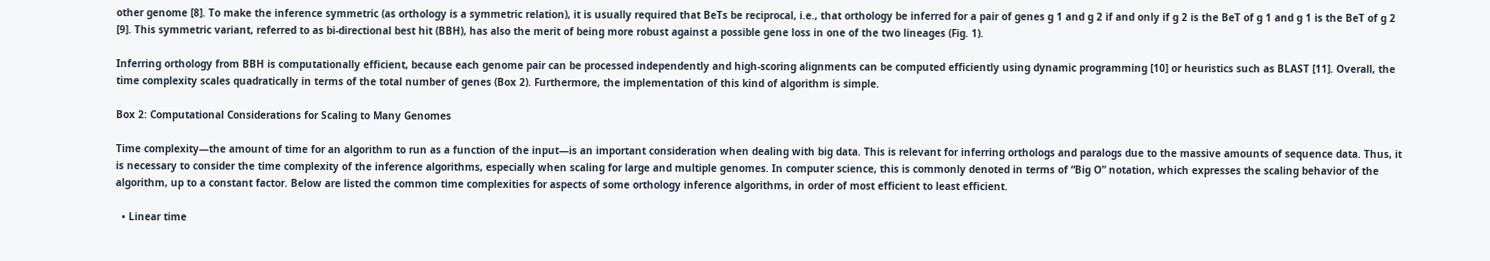other genome [8]. To make the inference symmetric (as orthology is a symmetric relation), it is usually required that BeTs be reciprocal, i.e., that orthology be inferred for a pair of genes g 1 and g 2 if and only if g 2 is the BeT of g 1 and g 1 is the BeT of g 2 [9]. This symmetric variant, referred to as bi-directional best hit (BBH), has also the merit of being more robust against a possible gene loss in one of the two lineages (Fig. 1).

Inferring orthology from BBH is computationally efficient, because each genome pair can be processed independently and high-scoring alignments can be computed efficiently using dynamic programming [10] or heuristics such as BLAST [11]. Overall, the time complexity scales quadratically in terms of the total number of genes (Box 2). Furthermore, the implementation of this kind of algorithm is simple.

Box 2: Computational Considerations for Scaling to Many Genomes

Time complexity—the amount of time for an algorithm to run as a function of the input—is an important consideration when dealing with big data. This is relevant for inferring orthologs and paralogs due to the massive amounts of sequence data. Thus, it is necessary to consider the time complexity of the inference algorithms, especially when scaling for large and multiple genomes. In computer science, this is commonly denoted in terms of “Big O” notation, which expresses the scaling behavior of the algorithm, up to a constant factor. Below are listed the common time complexities for aspects of some orthology inference algorithms, in order of most efficient to least efficient.

  • Linear time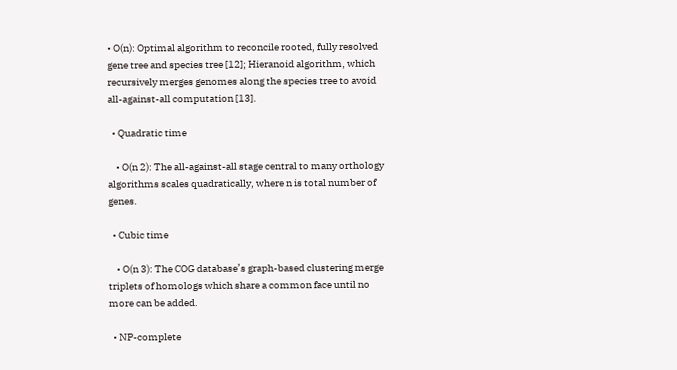• O(n): Optimal algorithm to reconcile rooted, fully resolved gene tree and species tree [12]; Hieranoid algorithm, which recursively merges genomes along the species tree to avoid all-against-all computation [13].

  • Quadratic time

    • O(n 2): The all-against-all stage central to many orthology algorithms scales quadratically, where n is total number of genes.

  • Cubic time

    • O(n 3): The COG database’s graph-based clustering merge triplets of homologs which share a common face until no more can be added.

  • NP-complete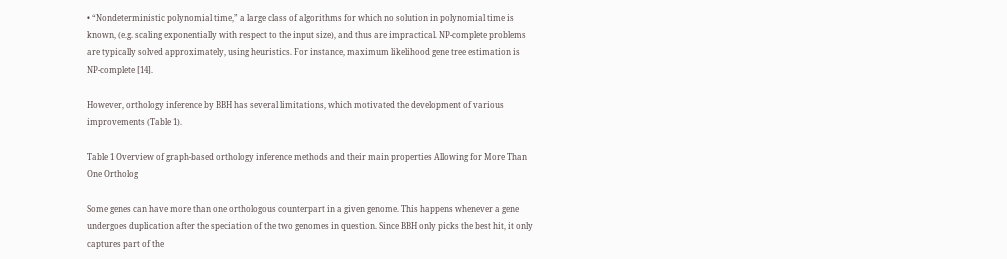• “Nondeterministic polynomial time,” a large class of algorithms for which no solution in polynomial time is known, (e.g. scaling exponentially with respect to the input size), and thus are impractical. NP-complete problems are typically solved approximately, using heuristics. For instance, maximum likelihood gene tree estimation is NP-complete [14].

However, orthology inference by BBH has several limitations, which motivated the development of various improvements (Table 1).

Table 1 Overview of graph-based orthology inference methods and their main properties Allowing for More Than One Ortholog

Some genes can have more than one orthologous counterpart in a given genome. This happens whenever a gene undergoes duplication after the speciation of the two genomes in question. Since BBH only picks the best hit, it only captures part of the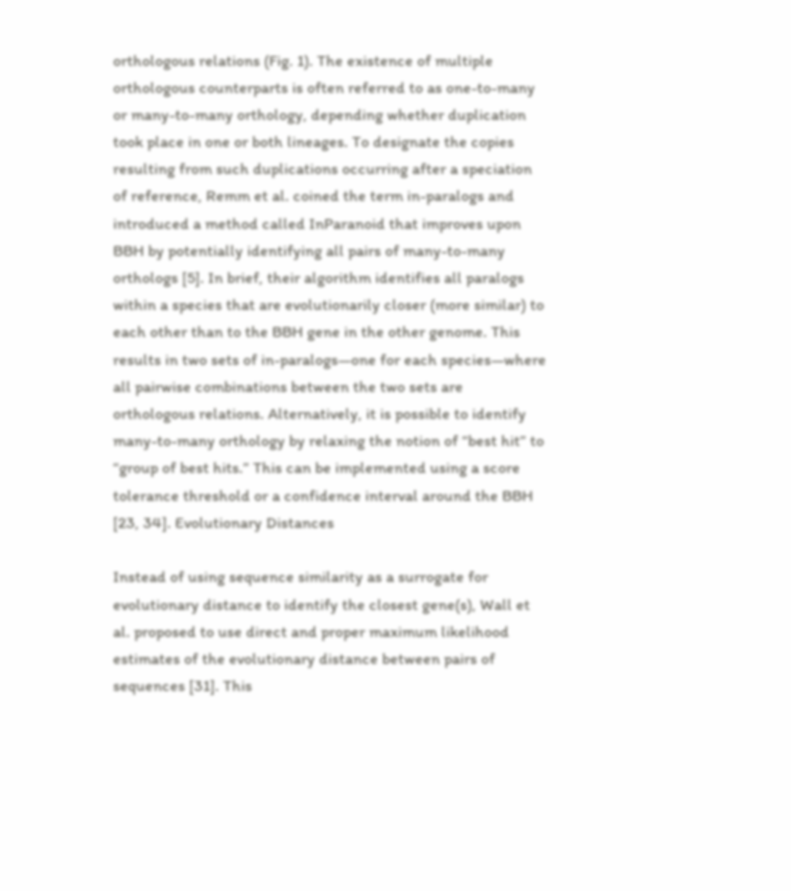orthologous relations (Fig. 1). The existence of multiple orthologous counterparts is often referred to as one-to-many or many-to-many orthology, depending whether duplication took place in one or both lineages. To designate the copies resulting from such duplications occurring after a speciation of reference, Remm et al. coined the term in-paralogs and introduced a method called InParanoid that improves upon BBH by potentially identifying all pairs of many-to-many orthologs [5]. In brief, their algorithm identifies all paralogs within a species that are evolutionarily closer (more similar) to each other than to the BBH gene in the other genome. This results in two sets of in-paralogs—one for each species—where all pairwise combinations between the two sets are orthologous relations. Alternatively, it is possible to identify many-to-many orthology by relaxing the notion of “best hit” to “group of best hits.” This can be implemented using a score tolerance threshold or a confidence interval around the BBH [23, 34]. Evolutionary Distances

Instead of using sequence similarity as a surrogate for evolutionary distance to identify the closest gene(s), Wall et al. proposed to use direct and proper maximum likelihood estimates of the evolutionary distance between pairs of sequences [31]. This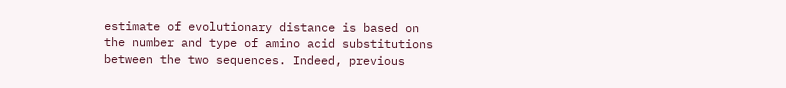estimate of evolutionary distance is based on the number and type of amino acid substitutions between the two sequences. Indeed, previous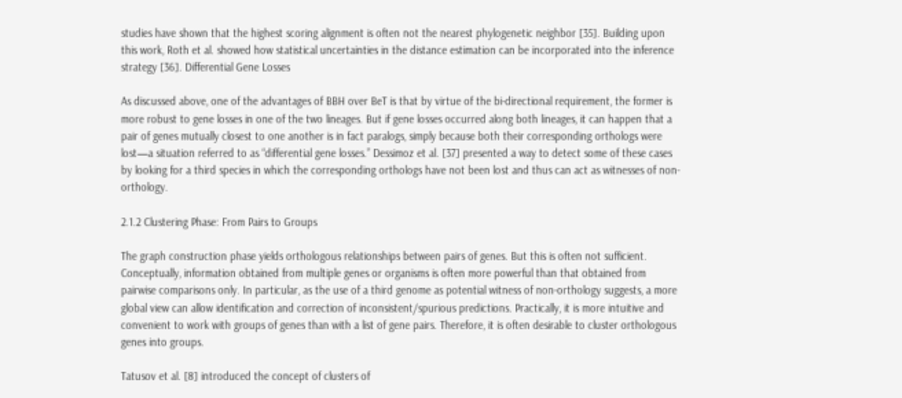studies have shown that the highest scoring alignment is often not the nearest phylogenetic neighbor [35]. Building upon this work, Roth et al. showed how statistical uncertainties in the distance estimation can be incorporated into the inference strategy [36]. Differential Gene Losses

As discussed above, one of the advantages of BBH over BeT is that by virtue of the bi-directional requirement, the former is more robust to gene losses in one of the two lineages. But if gene losses occurred along both lineages, it can happen that a pair of genes mutually closest to one another is in fact paralogs, simply because both their corresponding orthologs were lost—a situation referred to as “differential gene losses.” Dessimoz et al. [37] presented a way to detect some of these cases by looking for a third species in which the corresponding orthologs have not been lost and thus can act as witnesses of non-orthology.

2.1.2 Clustering Phase: From Pairs to Groups

The graph construction phase yields orthologous relationships between pairs of genes. But this is often not sufficient. Conceptually, information obtained from multiple genes or organisms is often more powerful than that obtained from pairwise comparisons only. In particular, as the use of a third genome as potential witness of non-orthology suggests, a more global view can allow identification and correction of inconsistent/spurious predictions. Practically, it is more intuitive and convenient to work with groups of genes than with a list of gene pairs. Therefore, it is often desirable to cluster orthologous genes into groups.

Tatusov et al. [8] introduced the concept of clusters of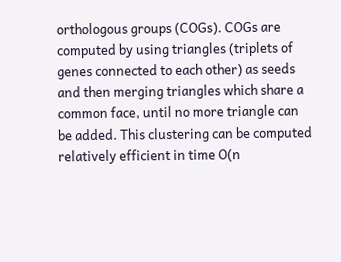orthologous groups (COGs). COGs are computed by using triangles (triplets of genes connected to each other) as seeds and then merging triangles which share a common face, until no more triangle can be added. This clustering can be computed relatively efficient in time O(n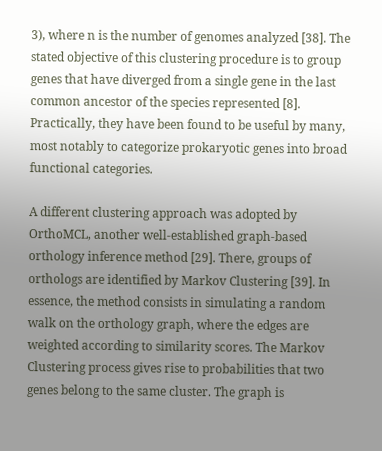3), where n is the number of genomes analyzed [38]. The stated objective of this clustering procedure is to group genes that have diverged from a single gene in the last common ancestor of the species represented [8]. Practically, they have been found to be useful by many, most notably to categorize prokaryotic genes into broad functional categories.

A different clustering approach was adopted by OrthoMCL, another well-established graph-based orthology inference method [29]. There, groups of orthologs are identified by Markov Clustering [39]. In essence, the method consists in simulating a random walk on the orthology graph, where the edges are weighted according to similarity scores. The Markov Clustering process gives rise to probabilities that two genes belong to the same cluster. The graph is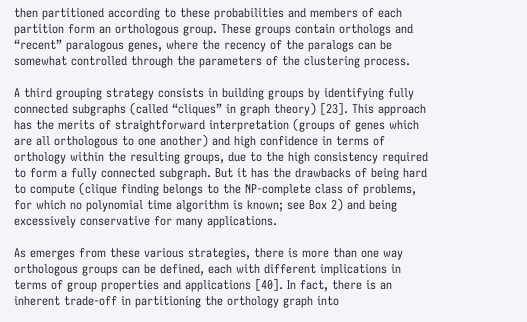then partitioned according to these probabilities and members of each partition form an orthologous group. These groups contain orthologs and “recent” paralogous genes, where the recency of the paralogs can be somewhat controlled through the parameters of the clustering process.

A third grouping strategy consists in building groups by identifying fully connected subgraphs (called “cliques” in graph theory) [23]. This approach has the merits of straightforward interpretation (groups of genes which are all orthologous to one another) and high confidence in terms of orthology within the resulting groups, due to the high consistency required to form a fully connected subgraph. But it has the drawbacks of being hard to compute (clique finding belongs to the NP-complete class of problems, for which no polynomial time algorithm is known; see Box 2) and being excessively conservative for many applications.

As emerges from these various strategies, there is more than one way orthologous groups can be defined, each with different implications in terms of group properties and applications [40]. In fact, there is an inherent trade-off in partitioning the orthology graph into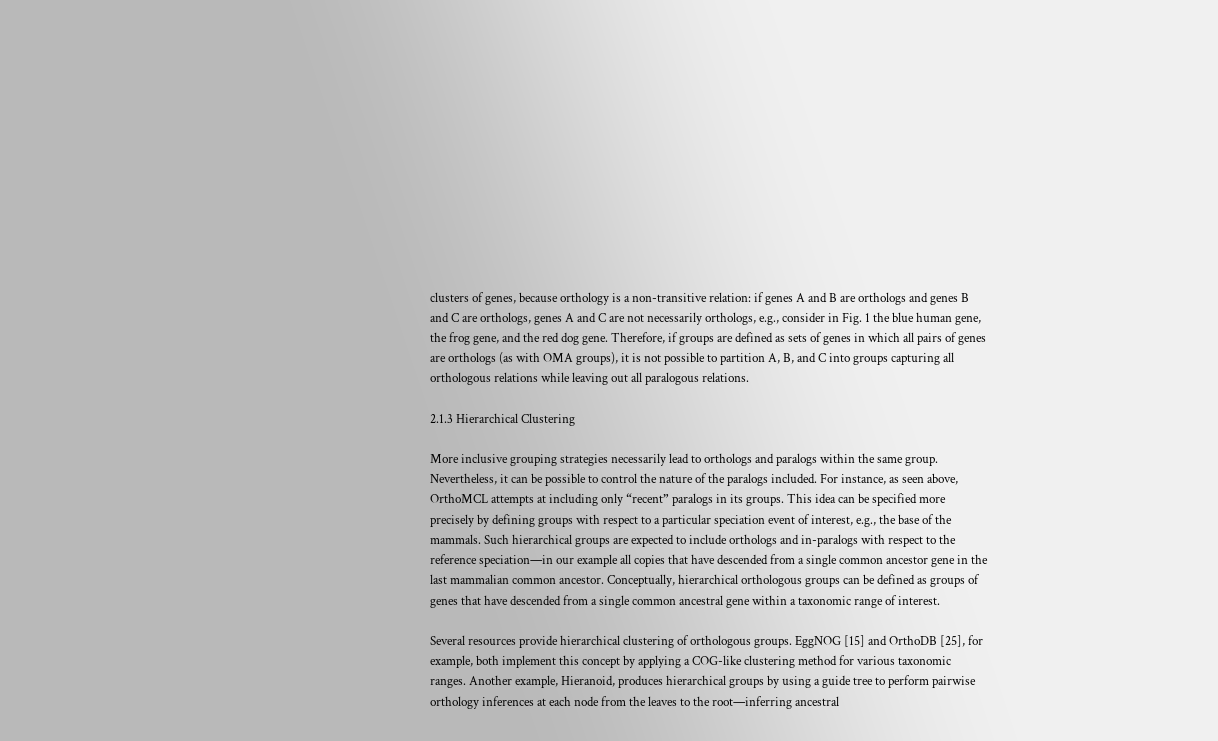clusters of genes, because orthology is a non-transitive relation: if genes A and B are orthologs and genes B and C are orthologs, genes A and C are not necessarily orthologs, e.g., consider in Fig. 1 the blue human gene, the frog gene, and the red dog gene. Therefore, if groups are defined as sets of genes in which all pairs of genes are orthologs (as with OMA groups), it is not possible to partition A, B, and C into groups capturing all orthologous relations while leaving out all paralogous relations.

2.1.3 Hierarchical Clustering

More inclusive grouping strategies necessarily lead to orthologs and paralogs within the same group. Nevertheless, it can be possible to control the nature of the paralogs included. For instance, as seen above, OrthoMCL attempts at including only “recent” paralogs in its groups. This idea can be specified more precisely by defining groups with respect to a particular speciation event of interest, e.g., the base of the mammals. Such hierarchical groups are expected to include orthologs and in-paralogs with respect to the reference speciation—in our example all copies that have descended from a single common ancestor gene in the last mammalian common ancestor. Conceptually, hierarchical orthologous groups can be defined as groups of genes that have descended from a single common ancestral gene within a taxonomic range of interest.

Several resources provide hierarchical clustering of orthologous groups. EggNOG [15] and OrthoDB [25], for example, both implement this concept by applying a COG-like clustering method for various taxonomic ranges. Another example, Hieranoid, produces hierarchical groups by using a guide tree to perform pairwise orthology inferences at each node from the leaves to the root—inferring ancestral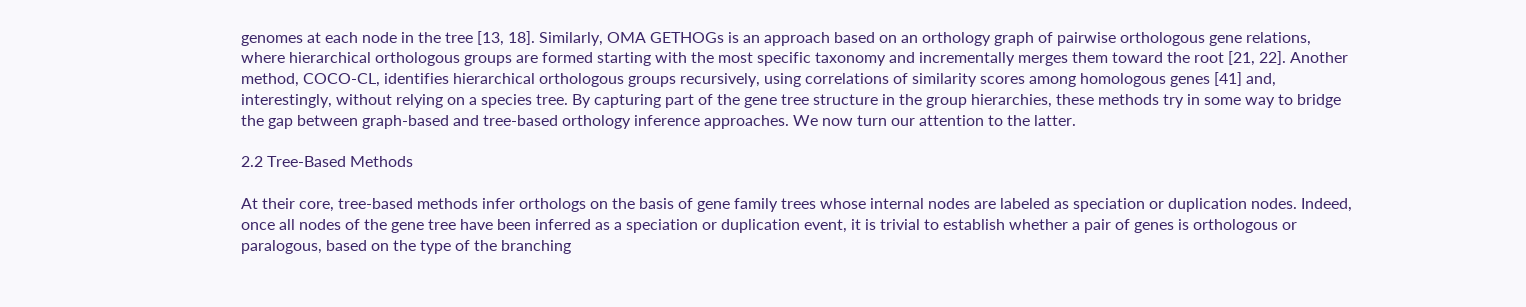genomes at each node in the tree [13, 18]. Similarly, OMA GETHOGs is an approach based on an orthology graph of pairwise orthologous gene relations, where hierarchical orthologous groups are formed starting with the most specific taxonomy and incrementally merges them toward the root [21, 22]. Another method, COCO-CL, identifies hierarchical orthologous groups recursively, using correlations of similarity scores among homologous genes [41] and, interestingly, without relying on a species tree. By capturing part of the gene tree structure in the group hierarchies, these methods try in some way to bridge the gap between graph-based and tree-based orthology inference approaches. We now turn our attention to the latter.

2.2 Tree-Based Methods

At their core, tree-based methods infer orthologs on the basis of gene family trees whose internal nodes are labeled as speciation or duplication nodes. Indeed, once all nodes of the gene tree have been inferred as a speciation or duplication event, it is trivial to establish whether a pair of genes is orthologous or paralogous, based on the type of the branching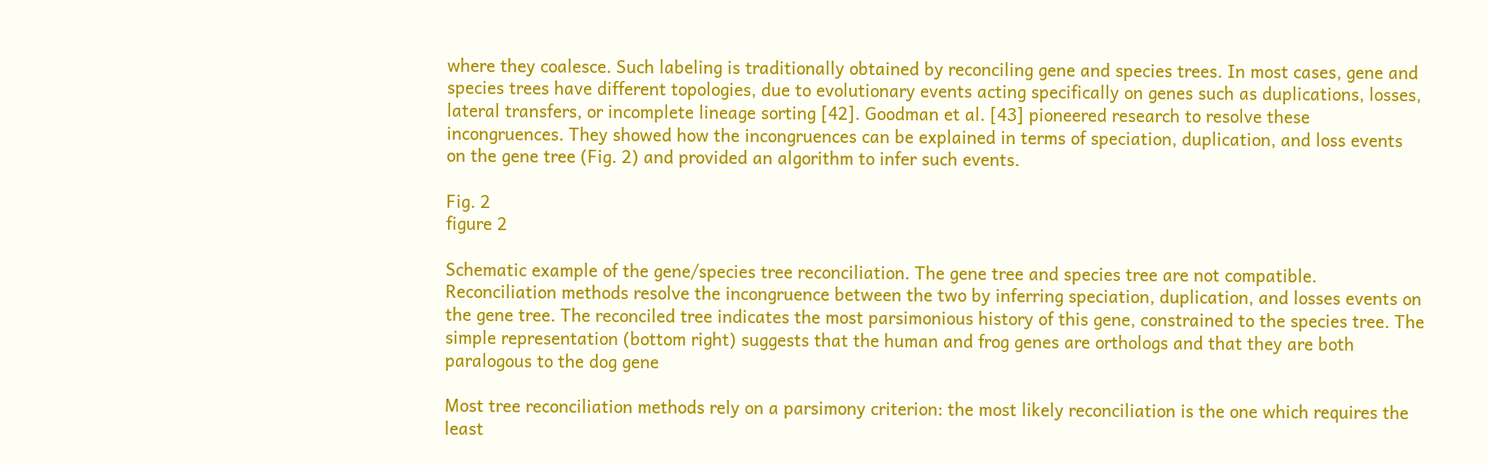where they coalesce. Such labeling is traditionally obtained by reconciling gene and species trees. In most cases, gene and species trees have different topologies, due to evolutionary events acting specifically on genes such as duplications, losses, lateral transfers, or incomplete lineage sorting [42]. Goodman et al. [43] pioneered research to resolve these incongruences. They showed how the incongruences can be explained in terms of speciation, duplication, and loss events on the gene tree (Fig. 2) and provided an algorithm to infer such events.

Fig. 2
figure 2

Schematic example of the gene/species tree reconciliation. The gene tree and species tree are not compatible. Reconciliation methods resolve the incongruence between the two by inferring speciation, duplication, and losses events on the gene tree. The reconciled tree indicates the most parsimonious history of this gene, constrained to the species tree. The simple representation (bottom right) suggests that the human and frog genes are orthologs and that they are both paralogous to the dog gene

Most tree reconciliation methods rely on a parsimony criterion: the most likely reconciliation is the one which requires the least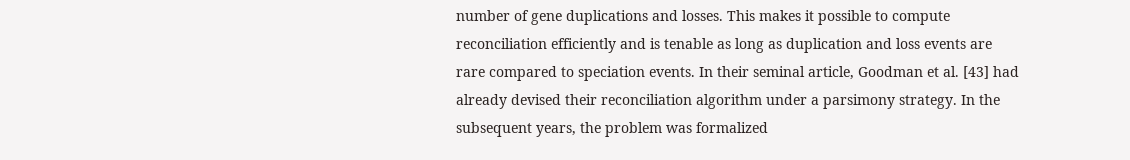number of gene duplications and losses. This makes it possible to compute reconciliation efficiently and is tenable as long as duplication and loss events are rare compared to speciation events. In their seminal article, Goodman et al. [43] had already devised their reconciliation algorithm under a parsimony strategy. In the subsequent years, the problem was formalized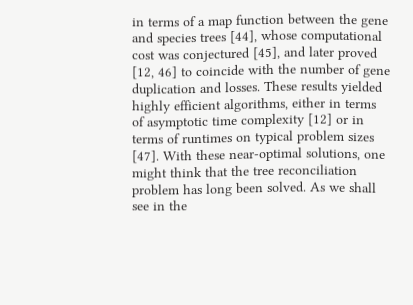in terms of a map function between the gene and species trees [44], whose computational cost was conjectured [45], and later proved [12, 46] to coincide with the number of gene duplication and losses. These results yielded highly efficient algorithms, either in terms of asymptotic time complexity [12] or in terms of runtimes on typical problem sizes [47]. With these near-optimal solutions, one might think that the tree reconciliation problem has long been solved. As we shall see in the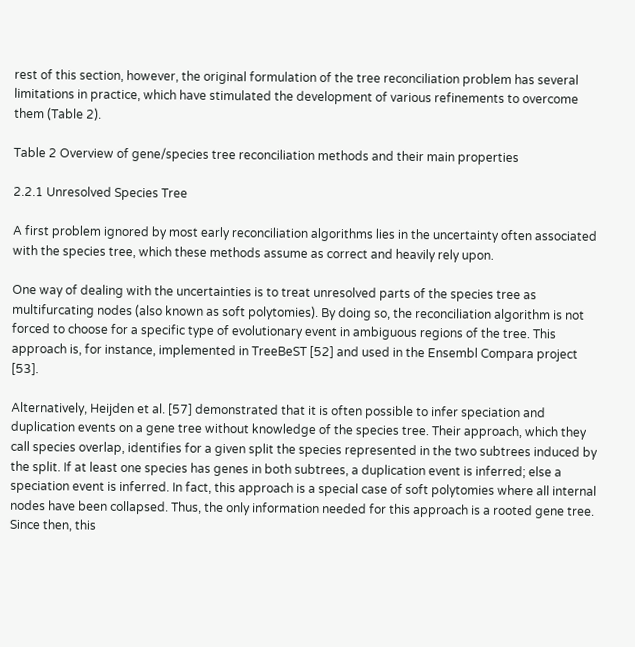rest of this section, however, the original formulation of the tree reconciliation problem has several limitations in practice, which have stimulated the development of various refinements to overcome them (Table 2).

Table 2 Overview of gene/species tree reconciliation methods and their main properties

2.2.1 Unresolved Species Tree

A first problem ignored by most early reconciliation algorithms lies in the uncertainty often associated with the species tree, which these methods assume as correct and heavily rely upon.

One way of dealing with the uncertainties is to treat unresolved parts of the species tree as multifurcating nodes (also known as soft polytomies). By doing so, the reconciliation algorithm is not forced to choose for a specific type of evolutionary event in ambiguous regions of the tree. This approach is, for instance, implemented in TreeBeST [52] and used in the Ensembl Compara project [53].

Alternatively, Heijden et al. [57] demonstrated that it is often possible to infer speciation and duplication events on a gene tree without knowledge of the species tree. Their approach, which they call species overlap, identifies for a given split the species represented in the two subtrees induced by the split. If at least one species has genes in both subtrees, a duplication event is inferred; else a speciation event is inferred. In fact, this approach is a special case of soft polytomies where all internal nodes have been collapsed. Thus, the only information needed for this approach is a rooted gene tree. Since then, this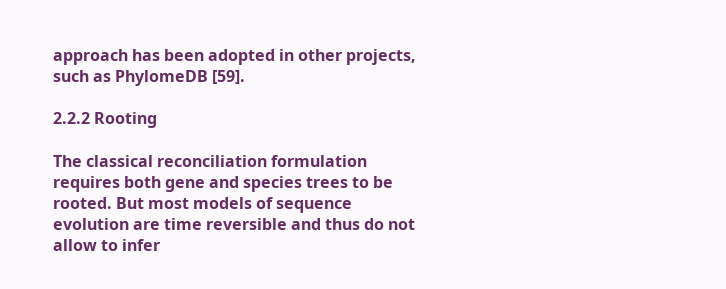approach has been adopted in other projects, such as PhylomeDB [59].

2.2.2 Rooting

The classical reconciliation formulation requires both gene and species trees to be rooted. But most models of sequence evolution are time reversible and thus do not allow to infer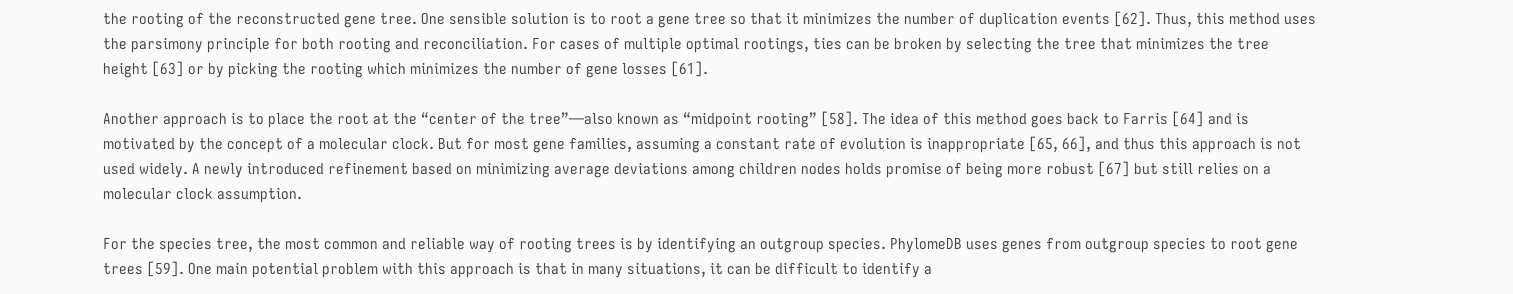the rooting of the reconstructed gene tree. One sensible solution is to root a gene tree so that it minimizes the number of duplication events [62]. Thus, this method uses the parsimony principle for both rooting and reconciliation. For cases of multiple optimal rootings, ties can be broken by selecting the tree that minimizes the tree height [63] or by picking the rooting which minimizes the number of gene losses [61].

Another approach is to place the root at the “center of the tree”—also known as “midpoint rooting” [58]. The idea of this method goes back to Farris [64] and is motivated by the concept of a molecular clock. But for most gene families, assuming a constant rate of evolution is inappropriate [65, 66], and thus this approach is not used widely. A newly introduced refinement based on minimizing average deviations among children nodes holds promise of being more robust [67] but still relies on a molecular clock assumption.

For the species tree, the most common and reliable way of rooting trees is by identifying an outgroup species. PhylomeDB uses genes from outgroup species to root gene trees [59]. One main potential problem with this approach is that in many situations, it can be difficult to identify a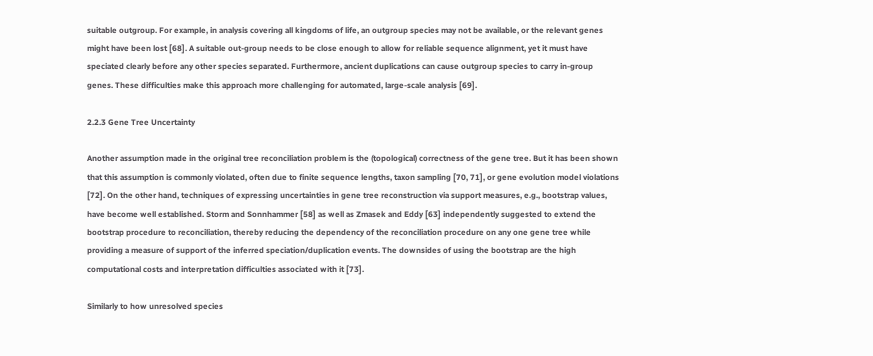suitable outgroup. For example, in analysis covering all kingdoms of life, an outgroup species may not be available, or the relevant genes might have been lost [68]. A suitable out-group needs to be close enough to allow for reliable sequence alignment, yet it must have speciated clearly before any other species separated. Furthermore, ancient duplications can cause outgroup species to carry in-group genes. These difficulties make this approach more challenging for automated, large-scale analysis [69].

2.2.3 Gene Tree Uncertainty

Another assumption made in the original tree reconciliation problem is the (topological) correctness of the gene tree. But it has been shown that this assumption is commonly violated, often due to finite sequence lengths, taxon sampling [70, 71], or gene evolution model violations [72]. On the other hand, techniques of expressing uncertainties in gene tree reconstruction via support measures, e.g., bootstrap values, have become well established. Storm and Sonnhammer [58] as well as Zmasek and Eddy [63] independently suggested to extend the bootstrap procedure to reconciliation, thereby reducing the dependency of the reconciliation procedure on any one gene tree while providing a measure of support of the inferred speciation/duplication events. The downsides of using the bootstrap are the high computational costs and interpretation difficulties associated with it [73].

Similarly to how unresolved species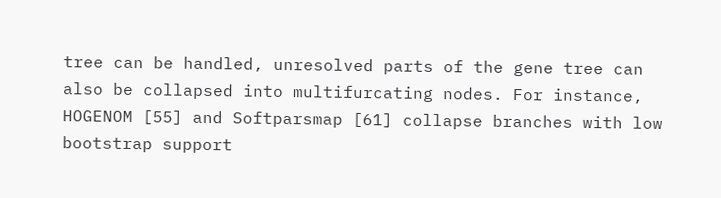tree can be handled, unresolved parts of the gene tree can also be collapsed into multifurcating nodes. For instance, HOGENOM [55] and Softparsmap [61] collapse branches with low bootstrap support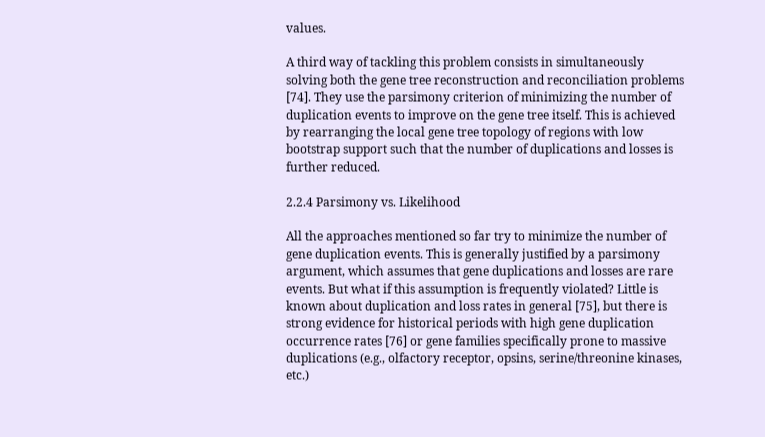values.

A third way of tackling this problem consists in simultaneously solving both the gene tree reconstruction and reconciliation problems [74]. They use the parsimony criterion of minimizing the number of duplication events to improve on the gene tree itself. This is achieved by rearranging the local gene tree topology of regions with low bootstrap support such that the number of duplications and losses is further reduced.

2.2.4 Parsimony vs. Likelihood

All the approaches mentioned so far try to minimize the number of gene duplication events. This is generally justified by a parsimony argument, which assumes that gene duplications and losses are rare events. But what if this assumption is frequently violated? Little is known about duplication and loss rates in general [75], but there is strong evidence for historical periods with high gene duplication occurrence rates [76] or gene families specifically prone to massive duplications (e.g., olfactory receptor, opsins, serine/threonine kinases, etc.)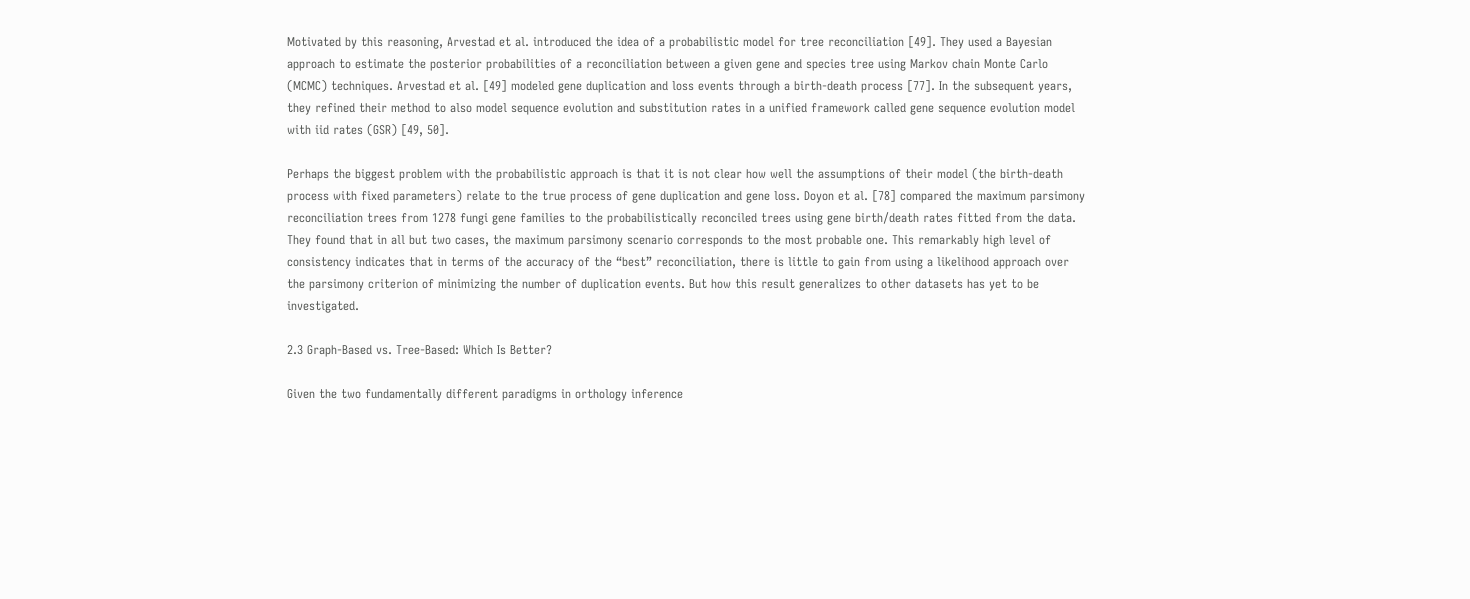Motivated by this reasoning, Arvestad et al. introduced the idea of a probabilistic model for tree reconciliation [49]. They used a Bayesian approach to estimate the posterior probabilities of a reconciliation between a given gene and species tree using Markov chain Monte Carlo (MCMC) techniques. Arvestad et al. [49] modeled gene duplication and loss events through a birth-death process [77]. In the subsequent years, they refined their method to also model sequence evolution and substitution rates in a unified framework called gene sequence evolution model with iid rates (GSR) [49, 50].

Perhaps the biggest problem with the probabilistic approach is that it is not clear how well the assumptions of their model (the birth-death process with fixed parameters) relate to the true process of gene duplication and gene loss. Doyon et al. [78] compared the maximum parsimony reconciliation trees from 1278 fungi gene families to the probabilistically reconciled trees using gene birth/death rates fitted from the data. They found that in all but two cases, the maximum parsimony scenario corresponds to the most probable one. This remarkably high level of consistency indicates that in terms of the accuracy of the “best” reconciliation, there is little to gain from using a likelihood approach over the parsimony criterion of minimizing the number of duplication events. But how this result generalizes to other datasets has yet to be investigated.

2.3 Graph-Based vs. Tree-Based: Which Is Better?

Given the two fundamentally different paradigms in orthology inference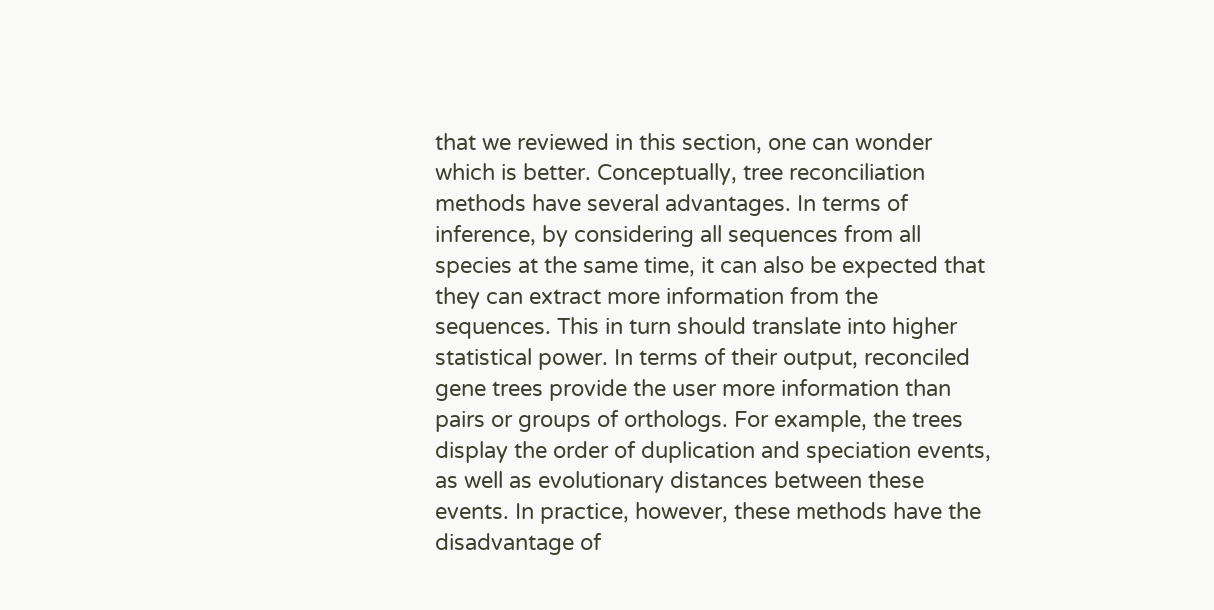that we reviewed in this section, one can wonder which is better. Conceptually, tree reconciliation methods have several advantages. In terms of inference, by considering all sequences from all species at the same time, it can also be expected that they can extract more information from the sequences. This in turn should translate into higher statistical power. In terms of their output, reconciled gene trees provide the user more information than pairs or groups of orthologs. For example, the trees display the order of duplication and speciation events, as well as evolutionary distances between these events. In practice, however, these methods have the disadvantage of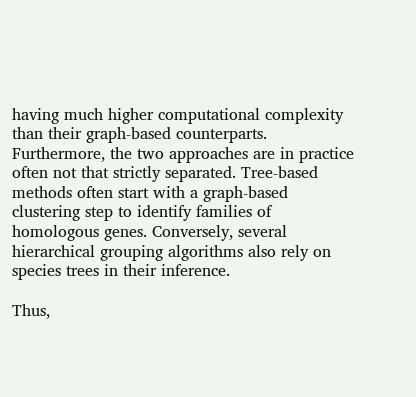having much higher computational complexity than their graph-based counterparts. Furthermore, the two approaches are in practice often not that strictly separated. Tree-based methods often start with a graph-based clustering step to identify families of homologous genes. Conversely, several hierarchical grouping algorithms also rely on species trees in their inference.

Thus,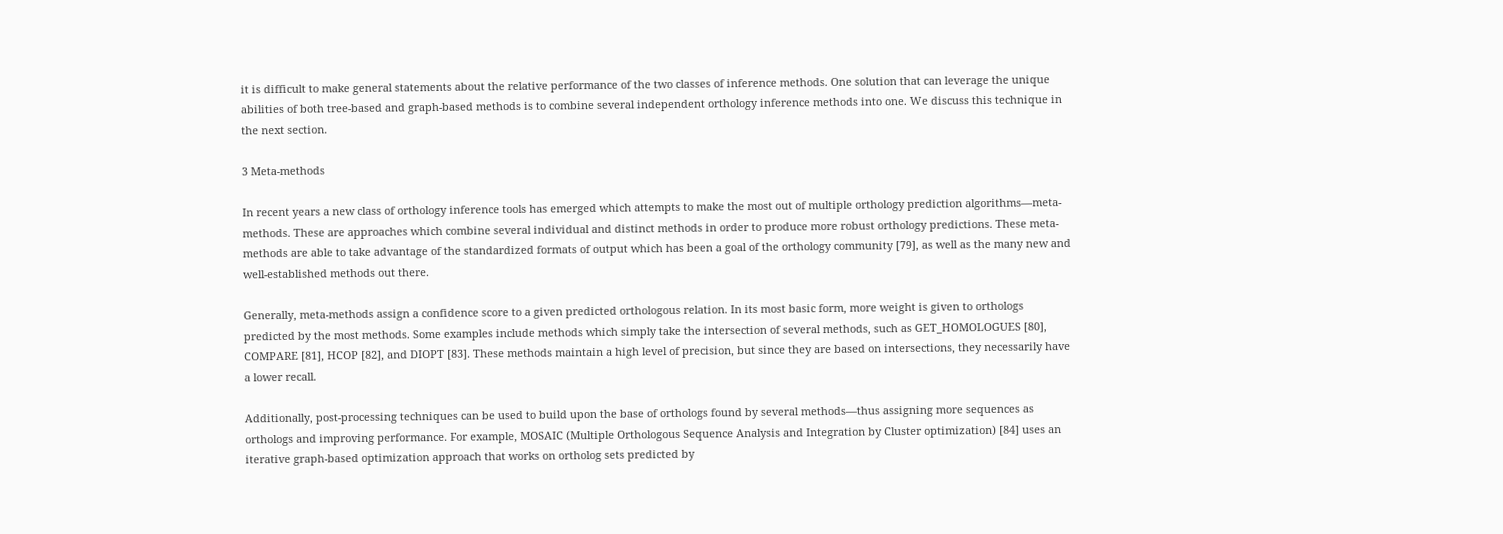it is difficult to make general statements about the relative performance of the two classes of inference methods. One solution that can leverage the unique abilities of both tree-based and graph-based methods is to combine several independent orthology inference methods into one. We discuss this technique in the next section.

3 Meta-methods

In recent years a new class of orthology inference tools has emerged which attempts to make the most out of multiple orthology prediction algorithms—meta-methods. These are approaches which combine several individual and distinct methods in order to produce more robust orthology predictions. These meta-methods are able to take advantage of the standardized formats of output which has been a goal of the orthology community [79], as well as the many new and well-established methods out there.

Generally, meta-methods assign a confidence score to a given predicted orthologous relation. In its most basic form, more weight is given to orthologs predicted by the most methods. Some examples include methods which simply take the intersection of several methods, such as GET_HOMOLOGUES [80], COMPARE [81], HCOP [82], and DIOPT [83]. These methods maintain a high level of precision, but since they are based on intersections, they necessarily have a lower recall.

Additionally, post-processing techniques can be used to build upon the base of orthologs found by several methods—thus assigning more sequences as orthologs and improving performance. For example, MOSAIC (Multiple Orthologous Sequence Analysis and Integration by Cluster optimization) [84] uses an iterative graph-based optimization approach that works on ortholog sets predicted by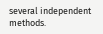several independent methods.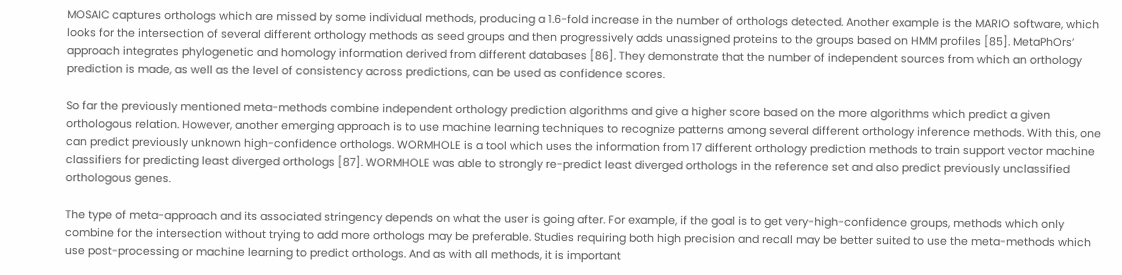MOSAIC captures orthologs which are missed by some individual methods, producing a 1.6-fold increase in the number of orthologs detected. Another example is the MARIO software, which looks for the intersection of several different orthology methods as seed groups and then progressively adds unassigned proteins to the groups based on HMM profiles [85]. MetaPhOrs’ approach integrates phylogenetic and homology information derived from different databases [86]. They demonstrate that the number of independent sources from which an orthology prediction is made, as well as the level of consistency across predictions, can be used as confidence scores.

So far the previously mentioned meta-methods combine independent orthology prediction algorithms and give a higher score based on the more algorithms which predict a given orthologous relation. However, another emerging approach is to use machine learning techniques to recognize patterns among several different orthology inference methods. With this, one can predict previously unknown high-confidence orthologs. WORMHOLE is a tool which uses the information from 17 different orthology prediction methods to train support vector machine classifiers for predicting least diverged orthologs [87]. WORMHOLE was able to strongly re-predict least diverged orthologs in the reference set and also predict previously unclassified orthologous genes.

The type of meta-approach and its associated stringency depends on what the user is going after. For example, if the goal is to get very-high-confidence groups, methods which only combine for the intersection without trying to add more orthologs may be preferable. Studies requiring both high precision and recall may be better suited to use the meta-methods which use post-processing or machine learning to predict orthologs. And as with all methods, it is important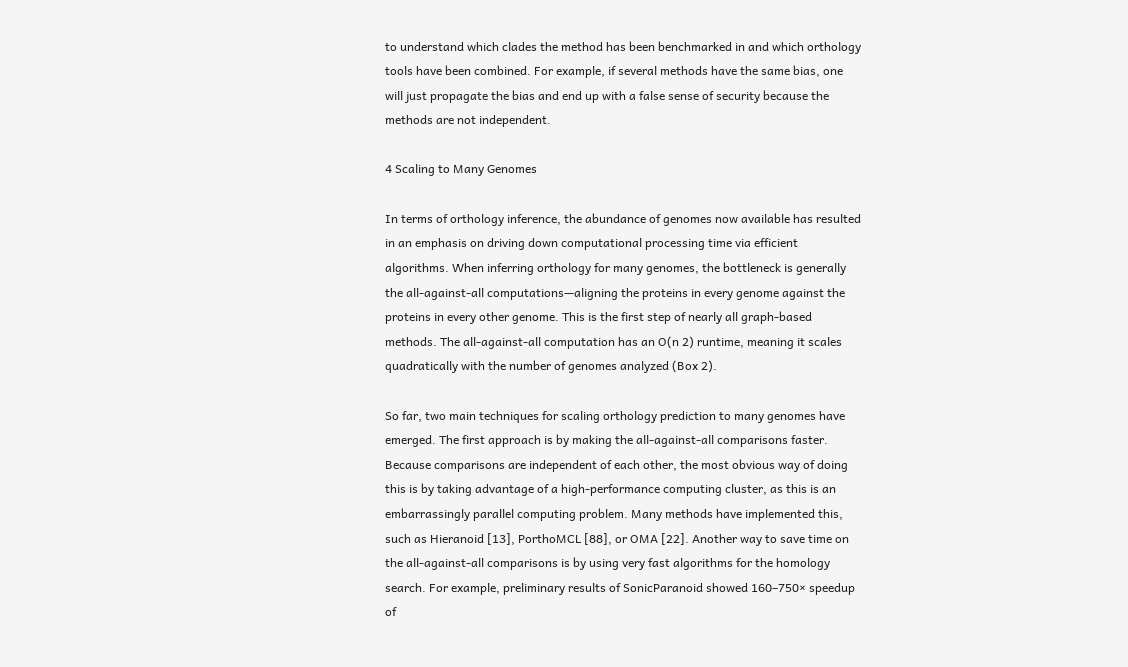to understand which clades the method has been benchmarked in and which orthology tools have been combined. For example, if several methods have the same bias, one will just propagate the bias and end up with a false sense of security because the methods are not independent.

4 Scaling to Many Genomes

In terms of orthology inference, the abundance of genomes now available has resulted in an emphasis on driving down computational processing time via efficient algorithms. When inferring orthology for many genomes, the bottleneck is generally the all-against-all computations—aligning the proteins in every genome against the proteins in every other genome. This is the first step of nearly all graph-based methods. The all-against-all computation has an O(n 2) runtime, meaning it scales quadratically with the number of genomes analyzed (Box 2).

So far, two main techniques for scaling orthology prediction to many genomes have emerged. The first approach is by making the all-against-all comparisons faster. Because comparisons are independent of each other, the most obvious way of doing this is by taking advantage of a high-performance computing cluster, as this is an embarrassingly parallel computing problem. Many methods have implemented this, such as Hieranoid [13], PorthoMCL [88], or OMA [22]. Another way to save time on the all-against-all comparisons is by using very fast algorithms for the homology search. For example, preliminary results of SonicParanoid showed 160–750× speedup of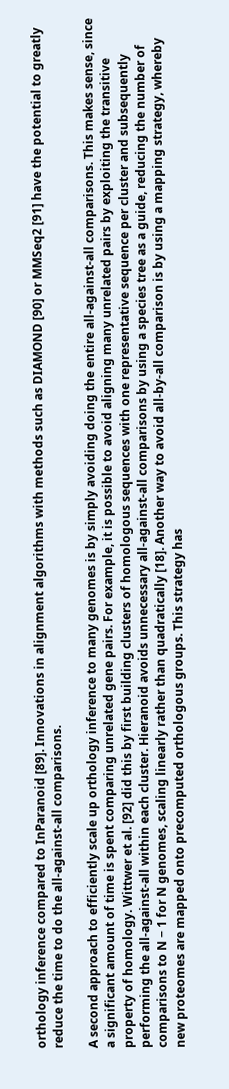orthology inference compared to InParanoid [89]. Innovations in alignment algorithms with methods such as DIAMOND [90] or MMSeq2 [91] have the potential to greatly reduce the time to do the all-against-all comparisons.

A second approach to efficiently scale up orthology inference to many genomes is by simply avoiding doing the entire all-against-all comparisons. This makes sense, since a significant amount of time is spent comparing unrelated gene pairs. For example, it is possible to avoid aligning many unrelated pairs by exploiting the transitive property of homology. Wittwer et al. [92] did this by first building clusters of homologous sequences with one representative sequence per cluster and subsequently performing the all-against-all within each cluster. Hieranoid avoids unnecessary all-against-all comparisons by using a species tree as a guide, reducing the number of comparisons to N − 1 for N genomes, scaling linearly rather than quadratically [18]. Another way to avoid all-by-all comparison is by using a mapping strategy, whereby new proteomes are mapped onto precomputed orthologous groups. This strategy has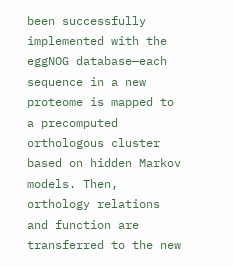been successfully implemented with the eggNOG database—each sequence in a new proteome is mapped to a precomputed orthologous cluster based on hidden Markov models. Then, orthology relations and function are transferred to the new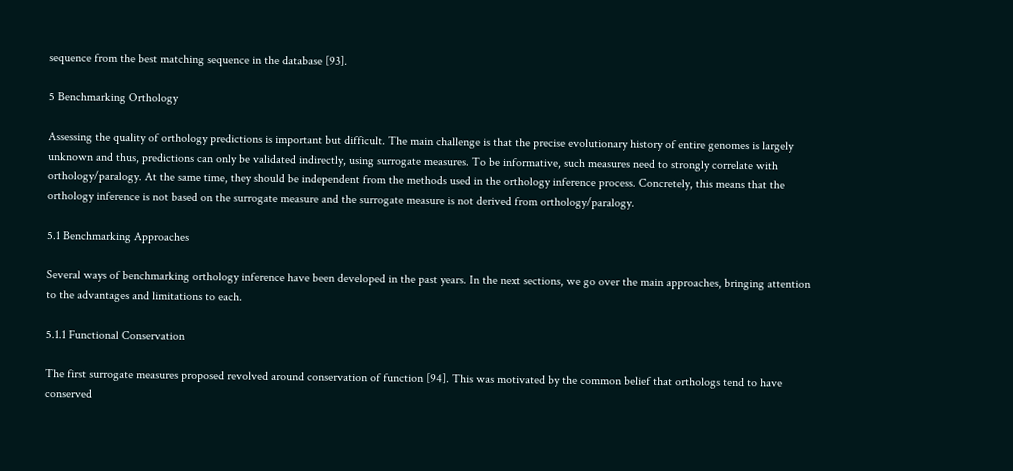sequence from the best matching sequence in the database [93].

5 Benchmarking Orthology

Assessing the quality of orthology predictions is important but difficult. The main challenge is that the precise evolutionary history of entire genomes is largely unknown and thus, predictions can only be validated indirectly, using surrogate measures. To be informative, such measures need to strongly correlate with orthology/paralogy. At the same time, they should be independent from the methods used in the orthology inference process. Concretely, this means that the orthology inference is not based on the surrogate measure and the surrogate measure is not derived from orthology/paralogy.

5.1 Benchmarking Approaches

Several ways of benchmarking orthology inference have been developed in the past years. In the next sections, we go over the main approaches, bringing attention to the advantages and limitations to each.

5.1.1 Functional Conservation

The first surrogate measures proposed revolved around conservation of function [94]. This was motivated by the common belief that orthologs tend to have conserved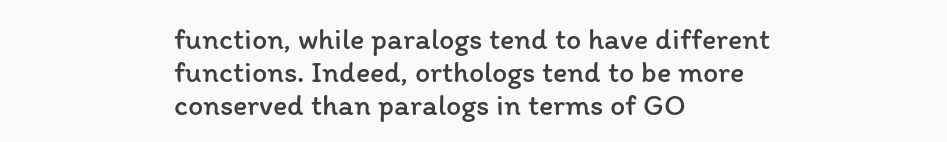function, while paralogs tend to have different functions. Indeed, orthologs tend to be more conserved than paralogs in terms of GO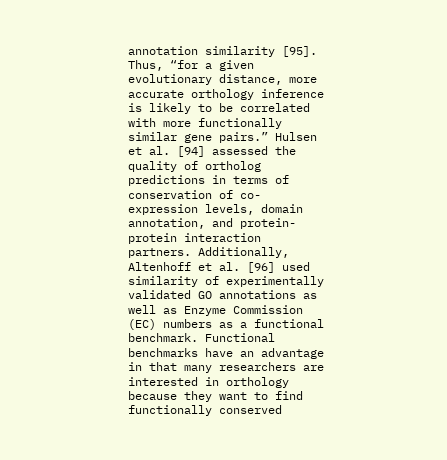annotation similarity [95]. Thus, “for a given evolutionary distance, more accurate orthology inference is likely to be correlated with more functionally similar gene pairs.” Hulsen et al. [94] assessed the quality of ortholog predictions in terms of conservation of co-expression levels, domain annotation, and protein-protein interaction partners. Additionally, Altenhoff et al. [96] used similarity of experimentally validated GO annotations as well as Enzyme Commission (EC) numbers as a functional benchmark. Functional benchmarks have an advantage in that many researchers are interested in orthology because they want to find functionally conserved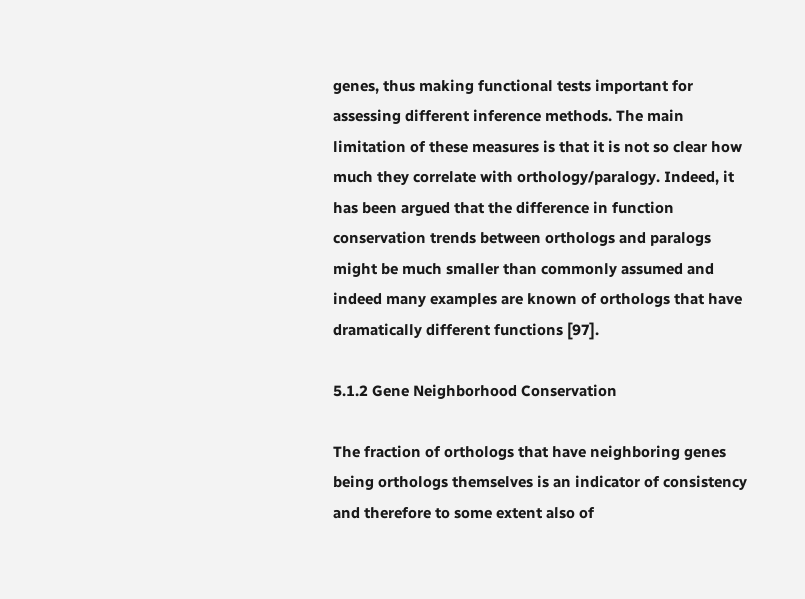genes, thus making functional tests important for assessing different inference methods. The main limitation of these measures is that it is not so clear how much they correlate with orthology/paralogy. Indeed, it has been argued that the difference in function conservation trends between orthologs and paralogs might be much smaller than commonly assumed and indeed many examples are known of orthologs that have dramatically different functions [97].

5.1.2 Gene Neighborhood Conservation

The fraction of orthologs that have neighboring genes being orthologs themselves is an indicator of consistency and therefore to some extent also of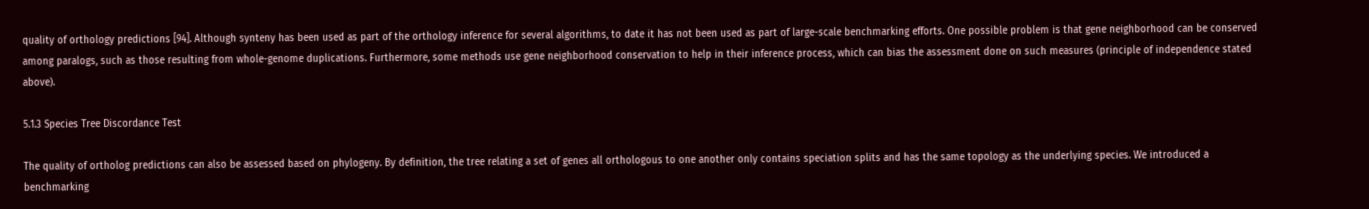quality of orthology predictions [94]. Although synteny has been used as part of the orthology inference for several algorithms, to date it has not been used as part of large-scale benchmarking efforts. One possible problem is that gene neighborhood can be conserved among paralogs, such as those resulting from whole-genome duplications. Furthermore, some methods use gene neighborhood conservation to help in their inference process, which can bias the assessment done on such measures (principle of independence stated above).

5.1.3 Species Tree Discordance Test

The quality of ortholog predictions can also be assessed based on phylogeny. By definition, the tree relating a set of genes all orthologous to one another only contains speciation splits and has the same topology as the underlying species. We introduced a benchmarking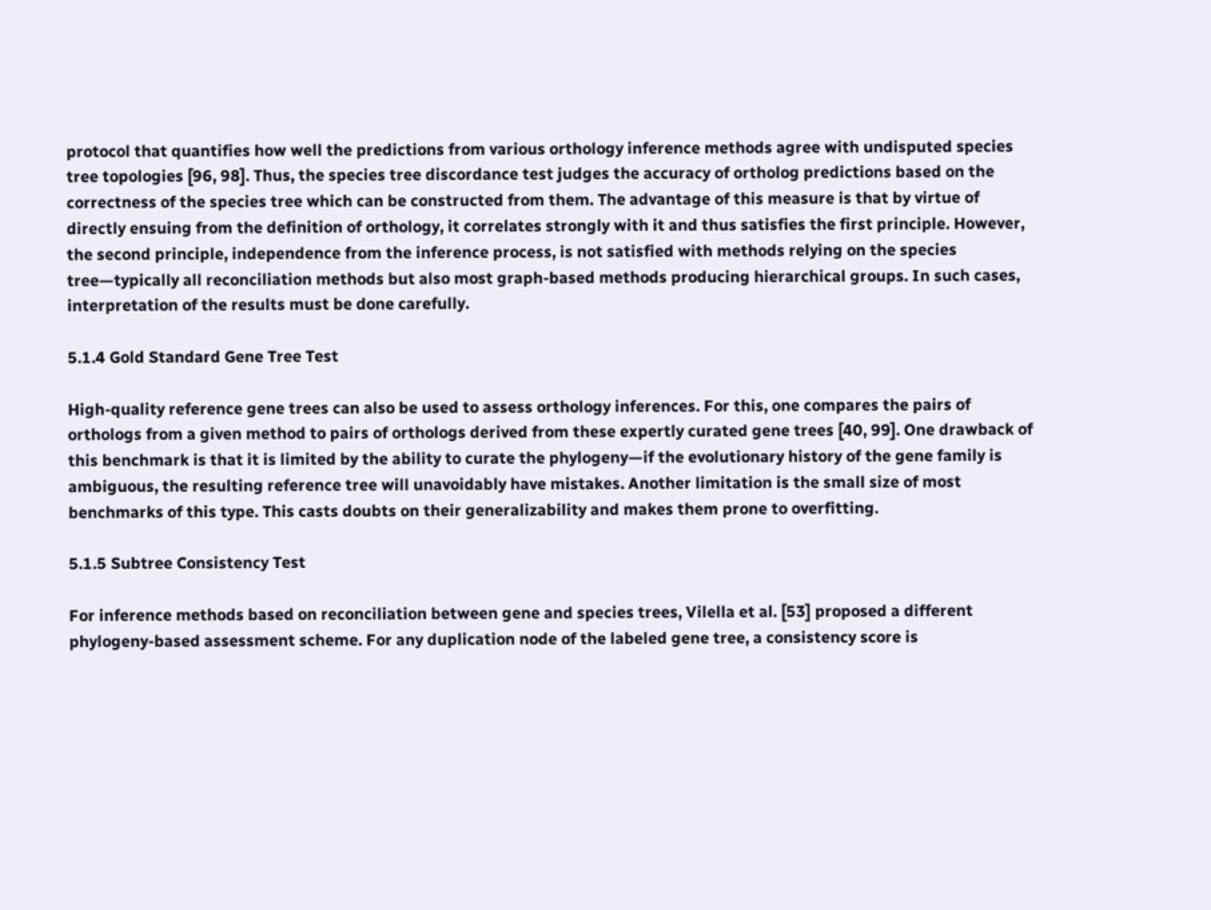protocol that quantifies how well the predictions from various orthology inference methods agree with undisputed species tree topologies [96, 98]. Thus, the species tree discordance test judges the accuracy of ortholog predictions based on the correctness of the species tree which can be constructed from them. The advantage of this measure is that by virtue of directly ensuing from the definition of orthology, it correlates strongly with it and thus satisfies the first principle. However, the second principle, independence from the inference process, is not satisfied with methods relying on the species tree—typically all reconciliation methods but also most graph-based methods producing hierarchical groups. In such cases, interpretation of the results must be done carefully.

5.1.4 Gold Standard Gene Tree Test

High-quality reference gene trees can also be used to assess orthology inferences. For this, one compares the pairs of orthologs from a given method to pairs of orthologs derived from these expertly curated gene trees [40, 99]. One drawback of this benchmark is that it is limited by the ability to curate the phylogeny—if the evolutionary history of the gene family is ambiguous, the resulting reference tree will unavoidably have mistakes. Another limitation is the small size of most benchmarks of this type. This casts doubts on their generalizability and makes them prone to overfitting.

5.1.5 Subtree Consistency Test

For inference methods based on reconciliation between gene and species trees, Vilella et al. [53] proposed a different phylogeny-based assessment scheme. For any duplication node of the labeled gene tree, a consistency score is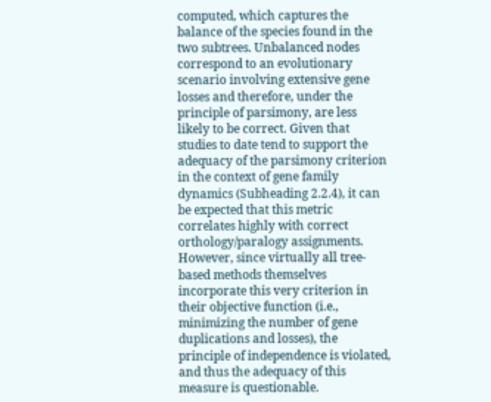computed, which captures the balance of the species found in the two subtrees. Unbalanced nodes correspond to an evolutionary scenario involving extensive gene losses and therefore, under the principle of parsimony, are less likely to be correct. Given that studies to date tend to support the adequacy of the parsimony criterion in the context of gene family dynamics (Subheading 2.2.4), it can be expected that this metric correlates highly with correct orthology/paralogy assignments. However, since virtually all tree-based methods themselves incorporate this very criterion in their objective function (i.e., minimizing the number of gene duplications and losses), the principle of independence is violated, and thus the adequacy of this measure is questionable.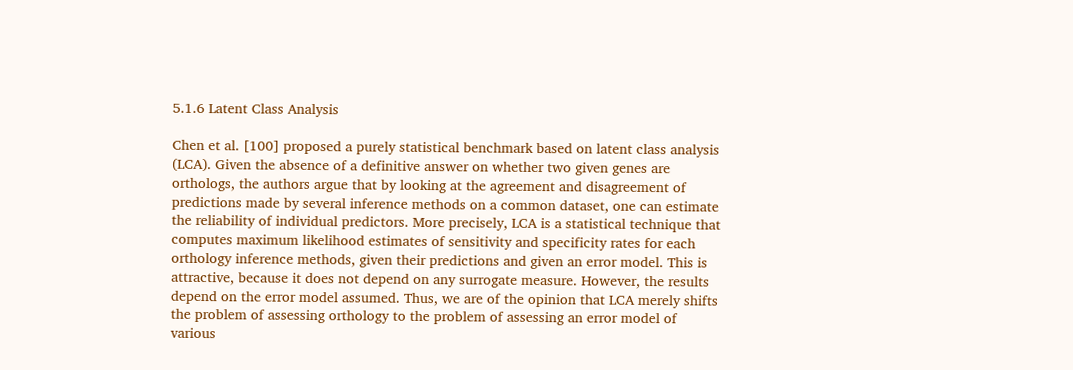5.1.6 Latent Class Analysis

Chen et al. [100] proposed a purely statistical benchmark based on latent class analysis (LCA). Given the absence of a definitive answer on whether two given genes are orthologs, the authors argue that by looking at the agreement and disagreement of predictions made by several inference methods on a common dataset, one can estimate the reliability of individual predictors. More precisely, LCA is a statistical technique that computes maximum likelihood estimates of sensitivity and specificity rates for each orthology inference methods, given their predictions and given an error model. This is attractive, because it does not depend on any surrogate measure. However, the results depend on the error model assumed. Thus, we are of the opinion that LCA merely shifts the problem of assessing orthology to the problem of assessing an error model of various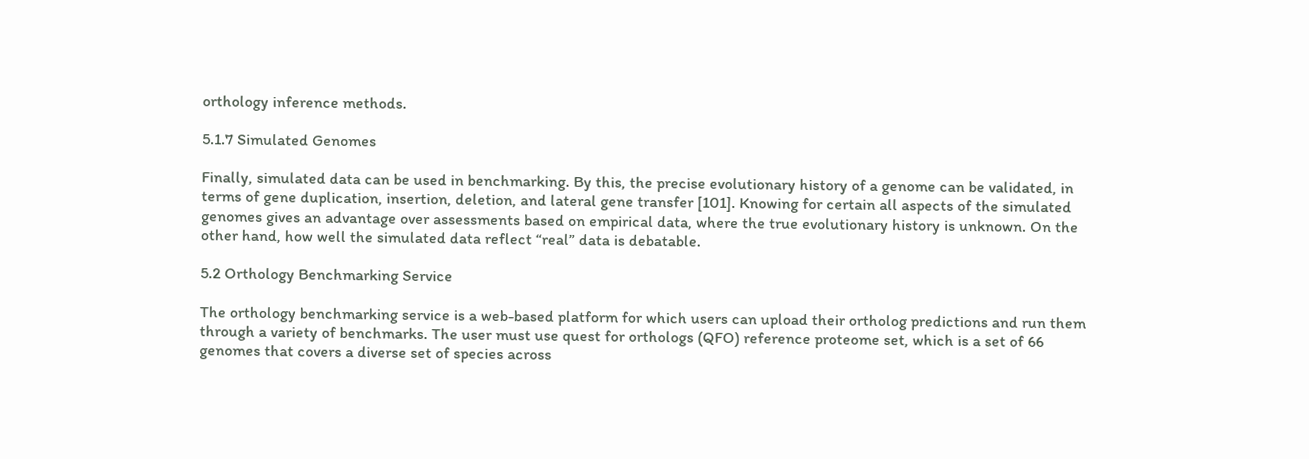orthology inference methods.

5.1.7 Simulated Genomes

Finally, simulated data can be used in benchmarking. By this, the precise evolutionary history of a genome can be validated, in terms of gene duplication, insertion, deletion, and lateral gene transfer [101]. Knowing for certain all aspects of the simulated genomes gives an advantage over assessments based on empirical data, where the true evolutionary history is unknown. On the other hand, how well the simulated data reflect “real” data is debatable.

5.2 Orthology Benchmarking Service

The orthology benchmarking service is a web-based platform for which users can upload their ortholog predictions and run them through a variety of benchmarks. The user must use quest for orthologs (QFO) reference proteome set, which is a set of 66 genomes that covers a diverse set of species across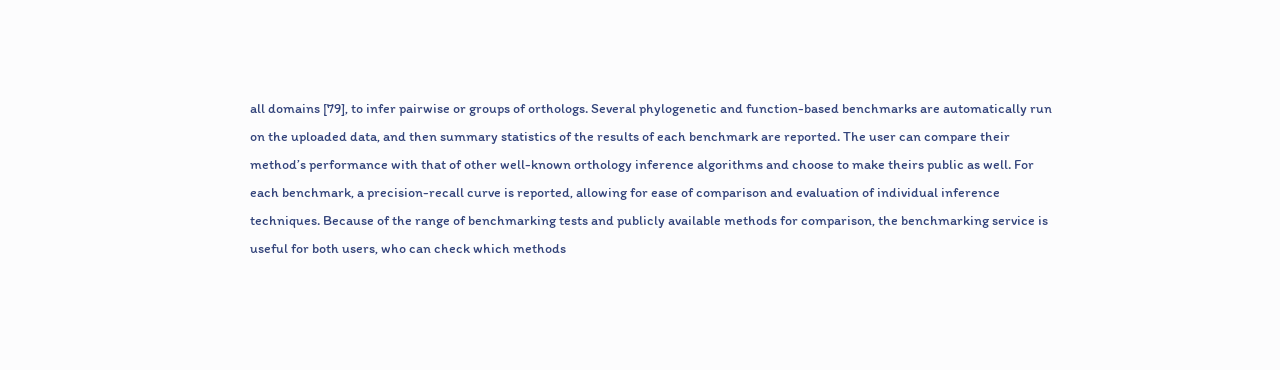all domains [79], to infer pairwise or groups of orthologs. Several phylogenetic and function-based benchmarks are automatically run on the uploaded data, and then summary statistics of the results of each benchmark are reported. The user can compare their method’s performance with that of other well-known orthology inference algorithms and choose to make theirs public as well. For each benchmark, a precision-recall curve is reported, allowing for ease of comparison and evaluation of individual inference techniques. Because of the range of benchmarking tests and publicly available methods for comparison, the benchmarking service is useful for both users, who can check which methods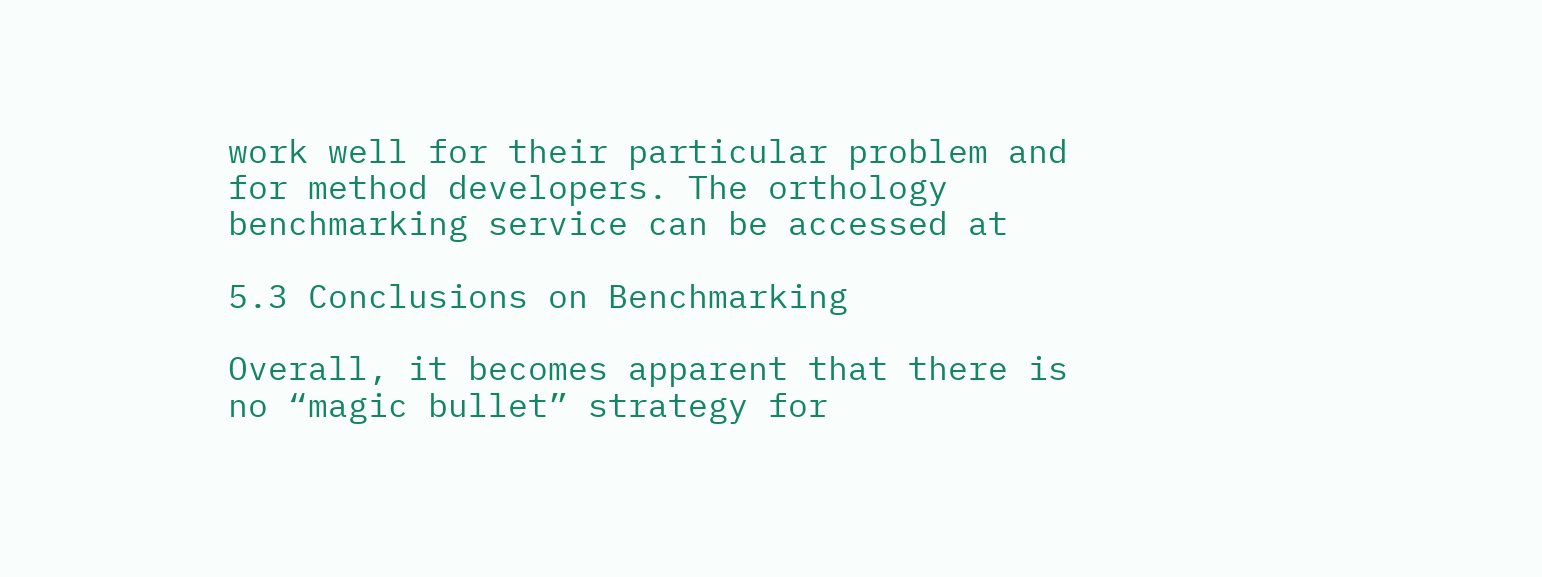work well for their particular problem and for method developers. The orthology benchmarking service can be accessed at

5.3 Conclusions on Benchmarking

Overall, it becomes apparent that there is no “magic bullet” strategy for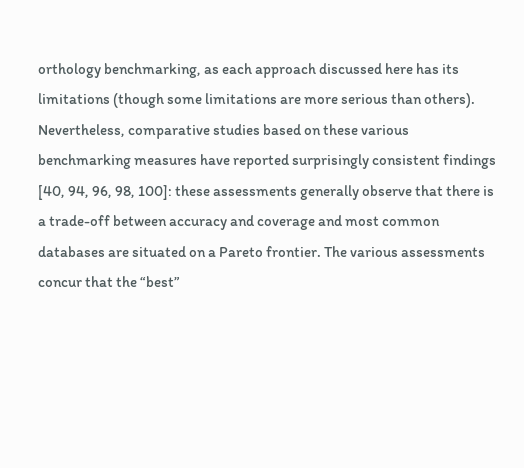orthology benchmarking, as each approach discussed here has its limitations (though some limitations are more serious than others). Nevertheless, comparative studies based on these various benchmarking measures have reported surprisingly consistent findings [40, 94, 96, 98, 100]: these assessments generally observe that there is a trade-off between accuracy and coverage and most common databases are situated on a Pareto frontier. The various assessments concur that the “best”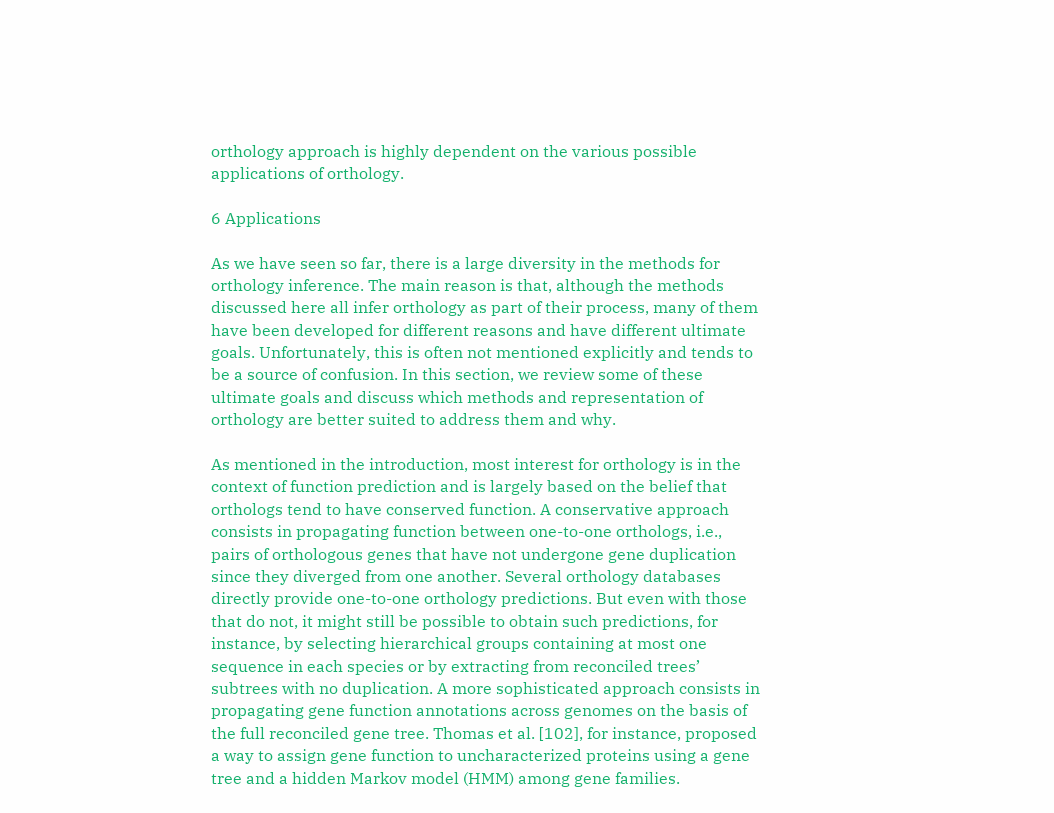orthology approach is highly dependent on the various possible applications of orthology.

6 Applications

As we have seen so far, there is a large diversity in the methods for orthology inference. The main reason is that, although the methods discussed here all infer orthology as part of their process, many of them have been developed for different reasons and have different ultimate goals. Unfortunately, this is often not mentioned explicitly and tends to be a source of confusion. In this section, we review some of these ultimate goals and discuss which methods and representation of orthology are better suited to address them and why.

As mentioned in the introduction, most interest for orthology is in the context of function prediction and is largely based on the belief that orthologs tend to have conserved function. A conservative approach consists in propagating function between one-to-one orthologs, i.e., pairs of orthologous genes that have not undergone gene duplication since they diverged from one another. Several orthology databases directly provide one-to-one orthology predictions. But even with those that do not, it might still be possible to obtain such predictions, for instance, by selecting hierarchical groups containing at most one sequence in each species or by extracting from reconciled trees’ subtrees with no duplication. A more sophisticated approach consists in propagating gene function annotations across genomes on the basis of the full reconciled gene tree. Thomas et al. [102], for instance, proposed a way to assign gene function to uncharacterized proteins using a gene tree and a hidden Markov model (HMM) among gene families.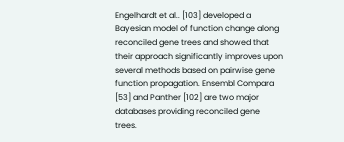Engelhardt et al.. [103] developed a Bayesian model of function change along reconciled gene trees and showed that their approach significantly improves upon several methods based on pairwise gene function propagation. Ensembl Compara [53] and Panther [102] are two major databases providing reconciled gene trees.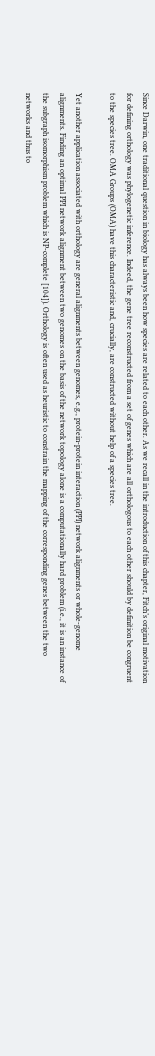Since Darwin, one traditional question in biology has always been how species are related to each other. As we recall in the introduction of this chapter, Fitch’s original motivation for defining orthology was phylogenetic inference. Indeed, the gene tree reconstructed from a set of genes which are all orthologous to each other should by definition be congruent to the species tree. OMA Groups (OMA) have this characteristic and, crucially, are constructed without help of a species tree.

Yet another application associated with orthology are general alignments between genomes, e.g., protein-protein interaction (PPI) network alignments or whole-genome alignments. Finding an optimal PPI network alignment between two genomes on the basis of the network topology alone is a computationally hard problem (i.e., it is an instance of the subgraph isomorphism problem which is NP-complete [104]). Orthology is often used as heuristic to constrain the mapping of the corresponding genes between the two networks and thus to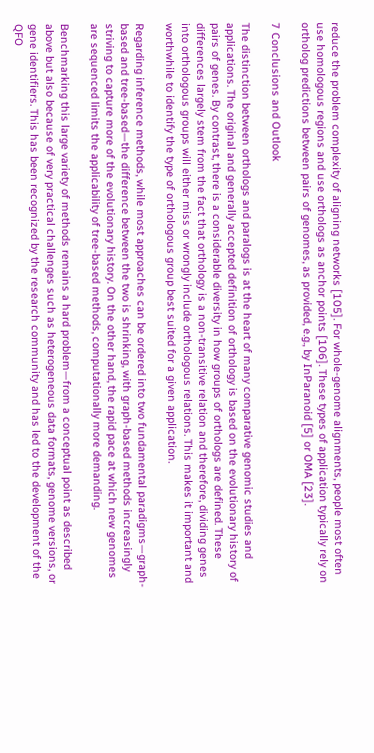reduce the problem complexity of aligning networks [105]. For whole-genome alignments, people most often use homologous regions and use orthologs as anchor points [106]. These types of application typically rely on ortholog predictions between pairs of genomes, as provided, e.g., by InParanoid [5] or OMA [23].

7 Conclusions and Outlook

The distinction between orthologs and paralogs is at the heart of many comparative genomic studies and applications. The original and generally accepted definition of orthology is based on the evolutionary history of pairs of genes. By contrast, there is a considerable diversity in how groups of orthologs are defined. These differences largely stem from the fact that orthology is a non-transitive relation and therefore, dividing genes into orthologous groups will either miss or wrongly include orthologous relations. This makes it important and worthwhile to identify the type of orthologous group best suited for a given application.

Regarding inference methods, while most approaches can be ordered into two fundamental paradigms—graph-based and tree-based—the difference between the two is shrinking, with graph-based methods increasingly striving to capture more of the evolutionary history. On the other hand, the rapid pace at which new genomes are sequenced limits the applicability of tree-based methods, computationally more demanding.

Benchmarking this large variety of methods remains a hard problem—from a conceptual point as described above but also because of very practical challenges such as heterogeneous data formats, genome versions, or gene identifiers. This has been recognized by the research community and has led to the development of the QFO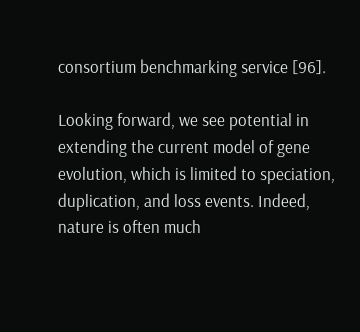consortium benchmarking service [96].

Looking forward, we see potential in extending the current model of gene evolution, which is limited to speciation, duplication, and loss events. Indeed, nature is often much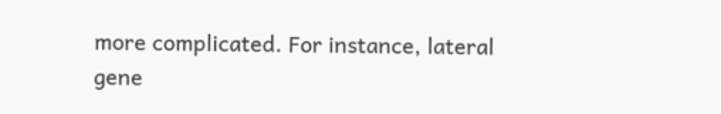more complicated. For instance, lateral gene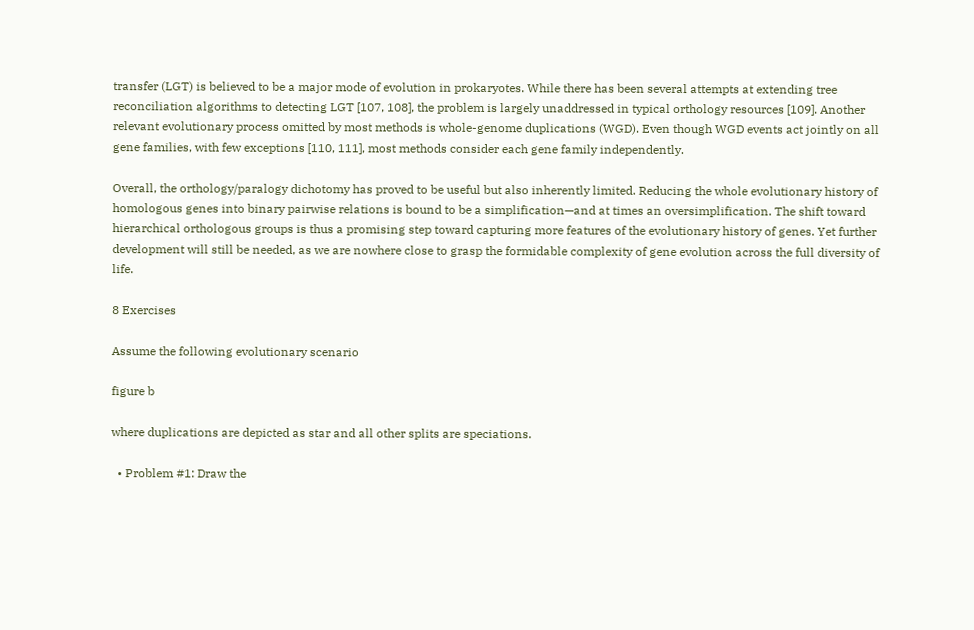transfer (LGT) is believed to be a major mode of evolution in prokaryotes. While there has been several attempts at extending tree reconciliation algorithms to detecting LGT [107, 108], the problem is largely unaddressed in typical orthology resources [109]. Another relevant evolutionary process omitted by most methods is whole-genome duplications (WGD). Even though WGD events act jointly on all gene families, with few exceptions [110, 111], most methods consider each gene family independently.

Overall, the orthology/paralogy dichotomy has proved to be useful but also inherently limited. Reducing the whole evolutionary history of homologous genes into binary pairwise relations is bound to be a simplification—and at times an oversimplification. The shift toward hierarchical orthologous groups is thus a promising step toward capturing more features of the evolutionary history of genes. Yet further development will still be needed, as we are nowhere close to grasp the formidable complexity of gene evolution across the full diversity of life.

8 Exercises

Assume the following evolutionary scenario

figure b

where duplications are depicted as star and all other splits are speciations.

  • Problem #1: Draw the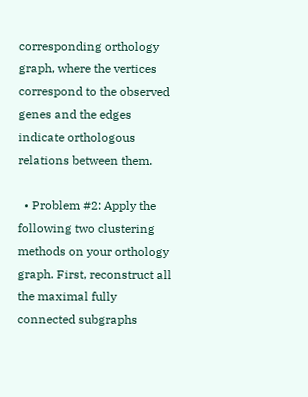corresponding orthology graph, where the vertices correspond to the observed genes and the edges indicate orthologous relations between them.

  • Problem #2: Apply the following two clustering methods on your orthology graph. First, reconstruct all the maximal fully connected subgraphs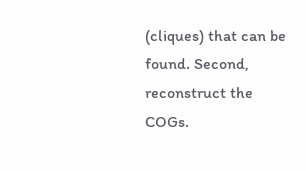(cliques) that can be found. Second, reconstruct the COGs.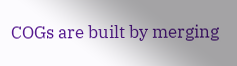COGs are built by merging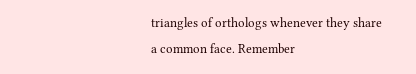triangles of orthologs whenever they share a common face. Remember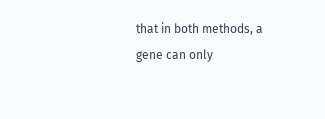that in both methods, a gene can only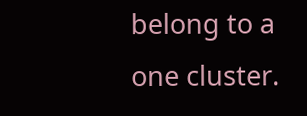belong to a one cluster.